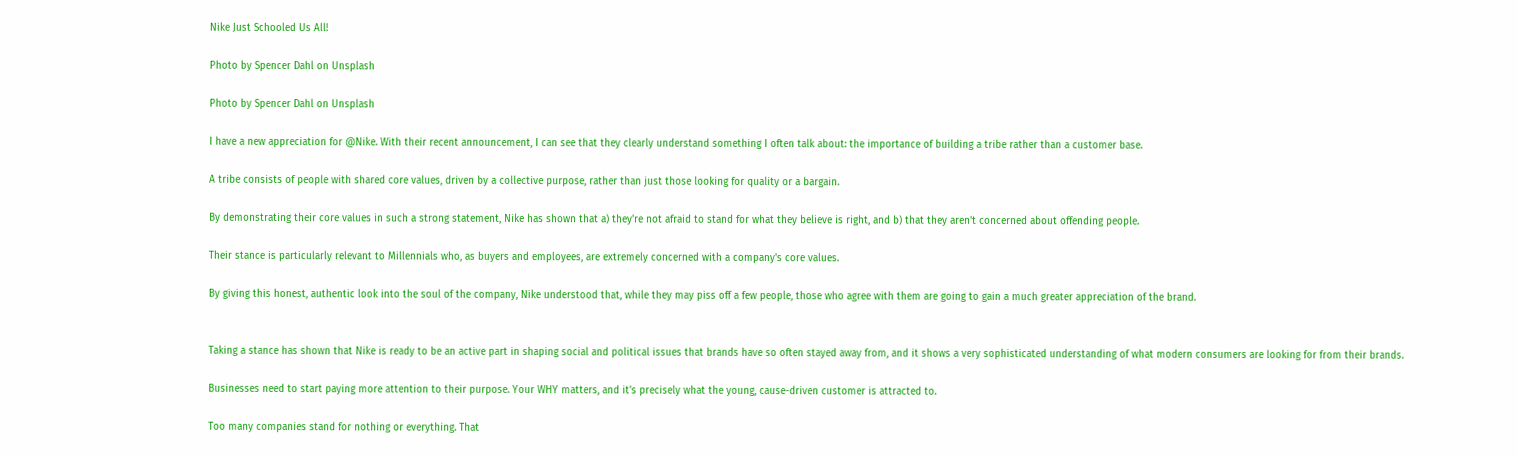Nike Just Schooled Us All!

Photo by Spencer Dahl on Unsplash

Photo by Spencer Dahl on Unsplash

I have a new appreciation for @Nike. With their recent announcement, I can see that they clearly understand something I often talk about: the importance of building a tribe rather than a customer base.

A tribe consists of people with shared core values, driven by a collective purpose, rather than just those looking for quality or a bargain.

By demonstrating their core values in such a strong statement, Nike has shown that a) they're not afraid to stand for what they believe is right, and b) that they aren't concerned about offending people.

Their stance is particularly relevant to Millennials who, as buyers and employees, are extremely concerned with a company's core values.

By giving this honest, authentic look into the soul of the company, Nike understood that, while they may piss off a few people, those who agree with them are going to gain a much greater appreciation of the brand.


Taking a stance has shown that Nike is ready to be an active part in shaping social and political issues that brands have so often stayed away from, and it shows a very sophisticated understanding of what modern consumers are looking for from their brands.

Businesses need to start paying more attention to their purpose. Your WHY matters, and it's precisely what the young, cause-driven customer is attracted to.

Too many companies stand for nothing or everything. That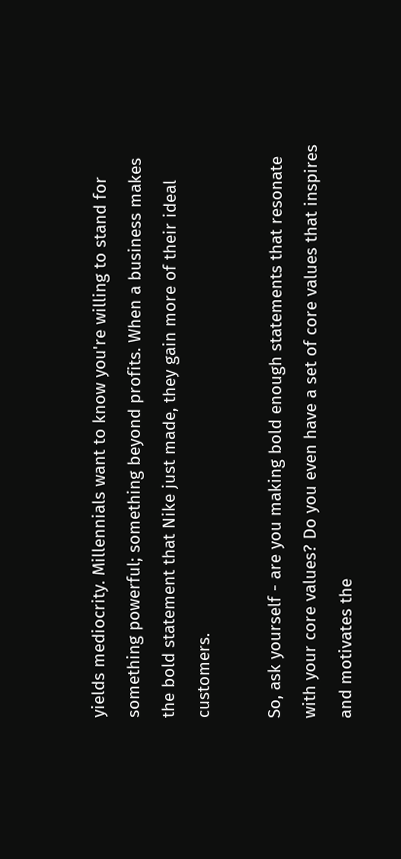yields mediocrity. Millennials want to know you're willing to stand for something powerful; something beyond profits. When a business makes the bold statement that Nike just made, they gain more of their ideal customers.

So, ask yourself - are you making bold enough statements that resonate with your core values? Do you even have a set of core values that inspires and motivates the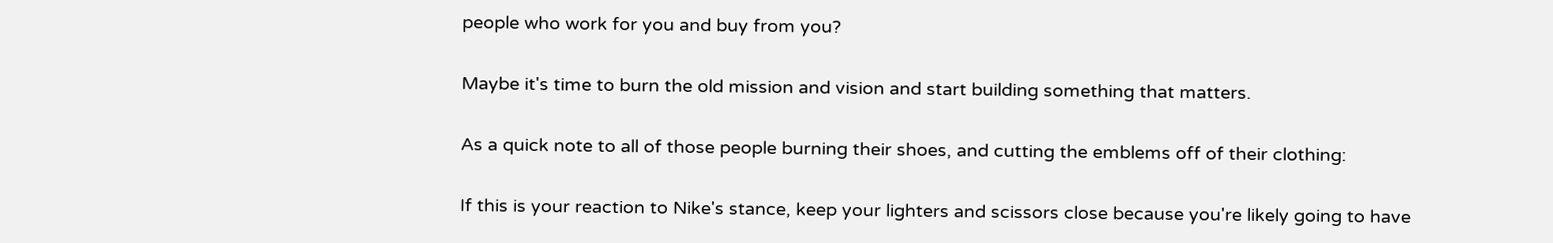people who work for you and buy from you?

Maybe it's time to burn the old mission and vision and start building something that matters.

As a quick note to all of those people burning their shoes, and cutting the emblems off of their clothing:

If this is your reaction to Nike's stance, keep your lighters and scissors close because you're likely going to have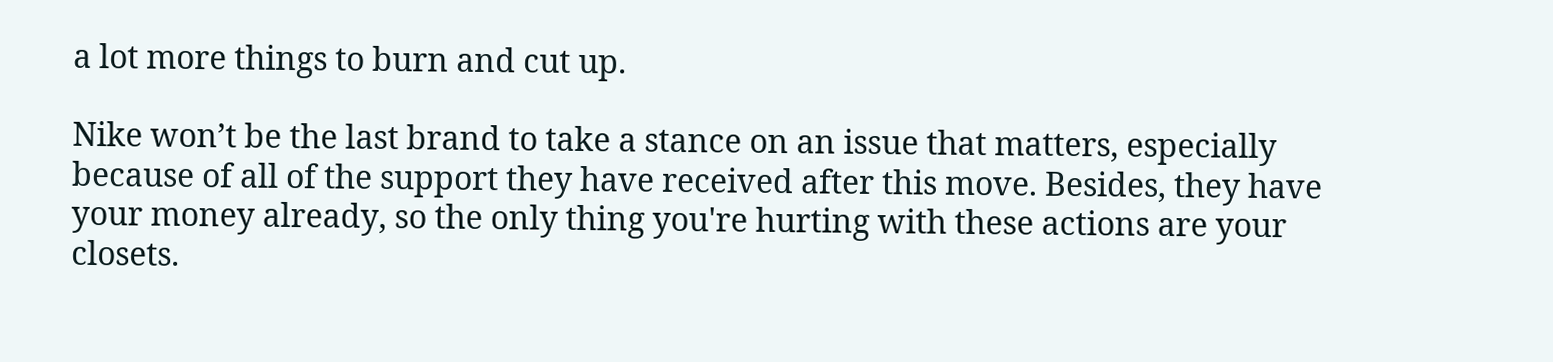a lot more things to burn and cut up.

Nike won’t be the last brand to take a stance on an issue that matters, especially because of all of the support they have received after this move. Besides, they have your money already, so the only thing you're hurting with these actions are your closets.